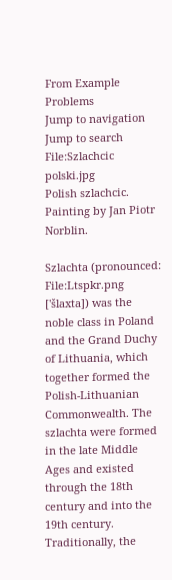From Example Problems
Jump to navigation Jump to search
File:Szlachcic polski.jpg
Polish szlachcic. Painting by Jan Piotr Norblin.

Szlachta (pronounced: File:Ltspkr.png ['šlaxta]) was the noble class in Poland and the Grand Duchy of Lithuania, which together formed the Polish-Lithuanian Commonwealth. The szlachta were formed in the late Middle Ages and existed through the 18th century and into the 19th century. Traditionally, the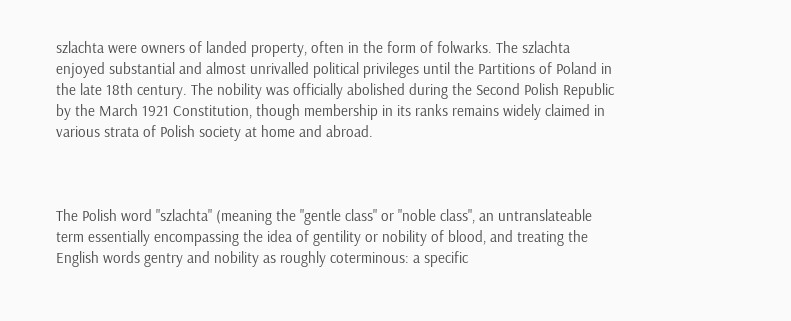szlachta were owners of landed property, often in the form of folwarks. The szlachta enjoyed substantial and almost unrivalled political privileges until the Partitions of Poland in the late 18th century. The nobility was officially abolished during the Second Polish Republic by the March 1921 Constitution, though membership in its ranks remains widely claimed in various strata of Polish society at home and abroad.



The Polish word "szlachta" (meaning the "gentle class" or "noble class", an untranslateable term essentially encompassing the idea of gentility or nobility of blood, and treating the English words gentry and nobility as roughly coterminous: a specific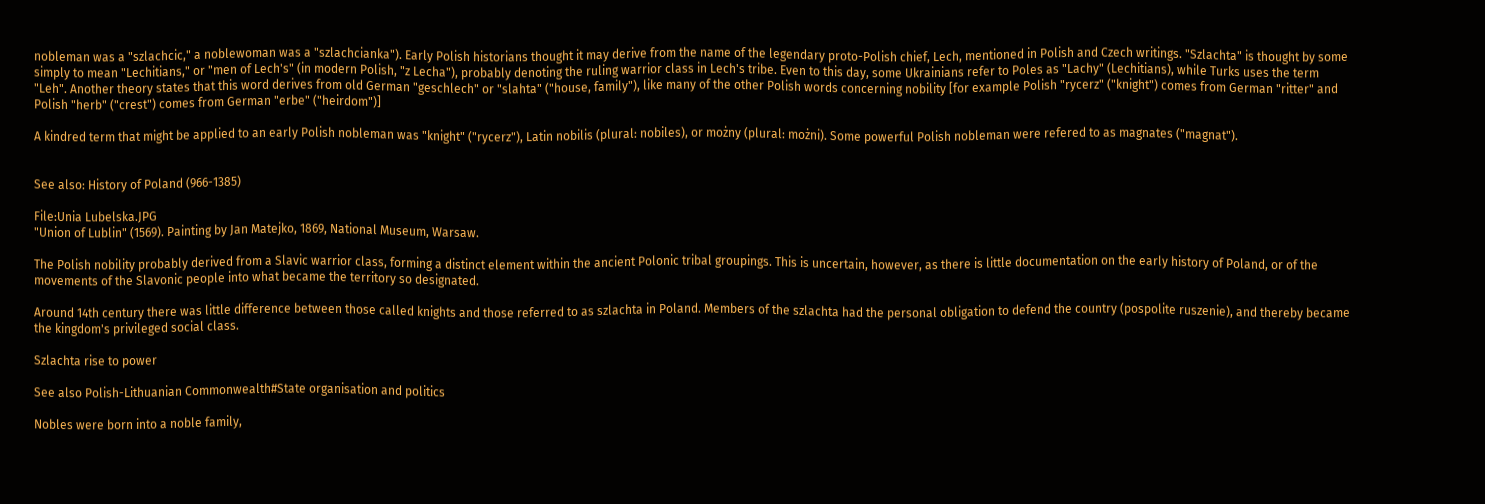nobleman was a "szlachcic," a noblewoman was a "szlachcianka"). Early Polish historians thought it may derive from the name of the legendary proto-Polish chief, Lech, mentioned in Polish and Czech writings. "Szlachta" is thought by some simply to mean "Lechitians," or "men of Lech's" (in modern Polish, "z Lecha"), probably denoting the ruling warrior class in Lech's tribe. Even to this day, some Ukrainians refer to Poles as "Lachy" (Lechitians), while Turks uses the term "Leh". Another theory states that this word derives from old German "geschlech" or "slahta" ("house, family"), like many of the other Polish words concerning nobility [for example Polish "rycerz" ("knight") comes from German "ritter" and Polish "herb" ("crest") comes from German "erbe" ("heirdom")]

A kindred term that might be applied to an early Polish nobleman was "knight" ("rycerz"), Latin nobilis (plural: nobiles), or możny (plural: możni). Some powerful Polish nobleman were refered to as magnates ("magnat").


See also: History of Poland (966-1385)

File:Unia Lubelska.JPG
"Union of Lublin" (1569). Painting by Jan Matejko, 1869, National Museum, Warsaw.

The Polish nobility probably derived from a Slavic warrior class, forming a distinct element within the ancient Polonic tribal groupings. This is uncertain, however, as there is little documentation on the early history of Poland, or of the movements of the Slavonic people into what became the territory so designated.

Around 14th century there was little difference between those called knights and those referred to as szlachta in Poland. Members of the szlachta had the personal obligation to defend the country (pospolite ruszenie), and thereby became the kingdom's privileged social class.

Szlachta rise to power

See also Polish-Lithuanian Commonwealth#State organisation and politics

Nobles were born into a noble family,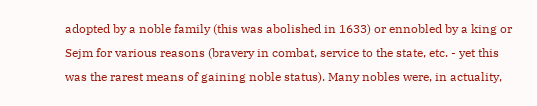adopted by a noble family (this was abolished in 1633) or ennobled by a king or Sejm for various reasons (bravery in combat, service to the state, etc. - yet this was the rarest means of gaining noble status). Many nobles were, in actuality,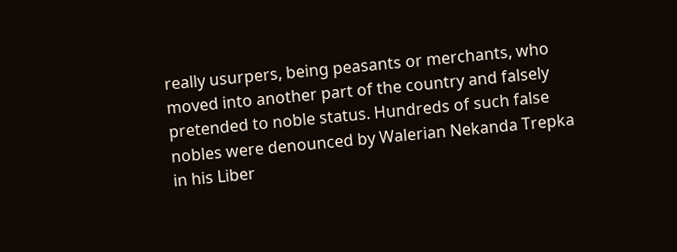really usurpers, being peasants or merchants, who moved into another part of the country and falsely pretended to noble status. Hundreds of such false nobles were denounced by Walerian Nekanda Trepka in his Liber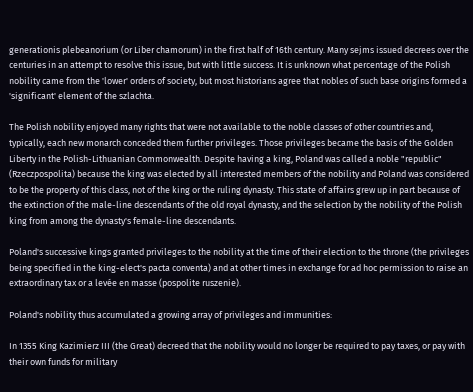generationis plebeanorium (or Liber chamorum) in the first half of 16th century. Many sejms issued decrees over the centuries in an attempt to resolve this issue, but with little success. It is unknown what percentage of the Polish nobility came from the 'lower' orders of society, but most historians agree that nobles of such base origins formed a 'significant' element of the szlachta.

The Polish nobility enjoyed many rights that were not available to the noble classes of other countries and, typically, each new monarch conceded them further privileges. Those privileges became the basis of the Golden Liberty in the Polish-Lithuanian Commonwealth. Despite having a king, Poland was called a noble "republic" (Rzeczpospolita) because the king was elected by all interested members of the nobility and Poland was considered to be the property of this class, not of the king or the ruling dynasty. This state of affairs grew up in part because of the extinction of the male-line descendants of the old royal dynasty, and the selection by the nobility of the Polish king from among the dynasty's female-line descendants.

Poland's successive kings granted privileges to the nobility at the time of their election to the throne (the privileges being specified in the king-elect's pacta conventa) and at other times in exchange for ad hoc permission to raise an extraordinary tax or a levée en masse (pospolite ruszenie).

Poland's nobility thus accumulated a growing array of privileges and immunities:

In 1355 King Kazimierz III (the Great) decreed that the nobility would no longer be required to pay taxes, or pay with their own funds for military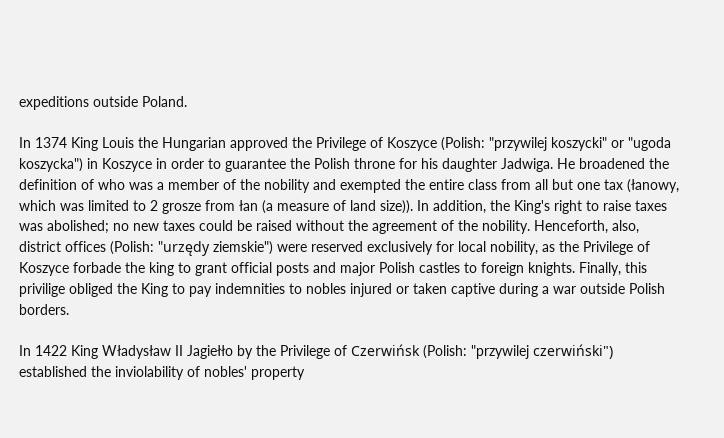expeditions outside Poland.

In 1374 King Louis the Hungarian approved the Privilege of Koszyce (Polish: "przywilej koszycki" or "ugoda koszycka") in Koszyce in order to guarantee the Polish throne for his daughter Jadwiga. He broadened the definition of who was a member of the nobility and exempted the entire class from all but one tax (łanowy, which was limited to 2 grosze from łan (a measure of land size)). In addition, the King's right to raise taxes was abolished; no new taxes could be raised without the agreement of the nobility. Henceforth, also, district offices (Polish: "urzędy ziemskie") were reserved exclusively for local nobility, as the Privilege of Koszyce forbade the king to grant official posts and major Polish castles to foreign knights. Finally, this privilige obliged the King to pay indemnities to nobles injured or taken captive during a war outside Polish borders.

In 1422 King Władysław II Jagiełło by the Privilege of Czerwińsk (Polish: "przywilej czerwiński") established the inviolability of nobles' property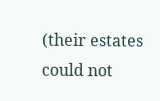(their estates could not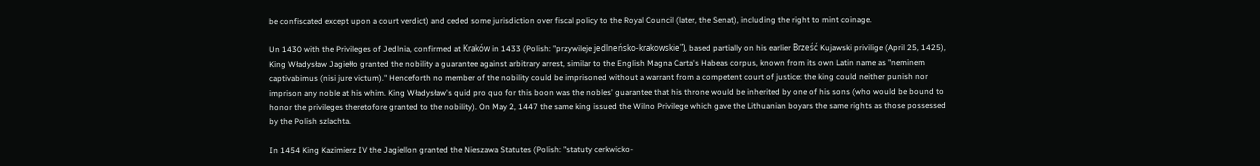be confiscated except upon a court verdict) and ceded some jurisdiction over fiscal policy to the Royal Council (later, the Senat), including the right to mint coinage.

Un 1430 with the Privileges of Jedlnia, confirmed at Kraków in 1433 (Polish: "przywileje jedlneńsko-krakowskie"), based partially on his earlier Brześć Kujawski privilige (April 25, 1425), King Władysław Jagiełło granted the nobility a guarantee against arbitrary arrest, similar to the English Magna Carta's Habeas corpus, known from its own Latin name as "neminem captivabimus (nisi jure victum)." Henceforth no member of the nobility could be imprisoned without a warrant from a competent court of justice: the king could neither punish nor imprison any noble at his whim. King Władysław's quid pro quo for this boon was the nobles' guarantee that his throne would be inherited by one of his sons (who would be bound to honor the privileges theretofore granted to the nobility). On May 2, 1447 the same king issued the Wilno Privilege which gave the Lithuanian boyars the same rights as those possessed by the Polish szlachta.

In 1454 King Kazimierz IV the Jagiellon granted the Nieszawa Statutes (Polish: "statuty cerkwicko-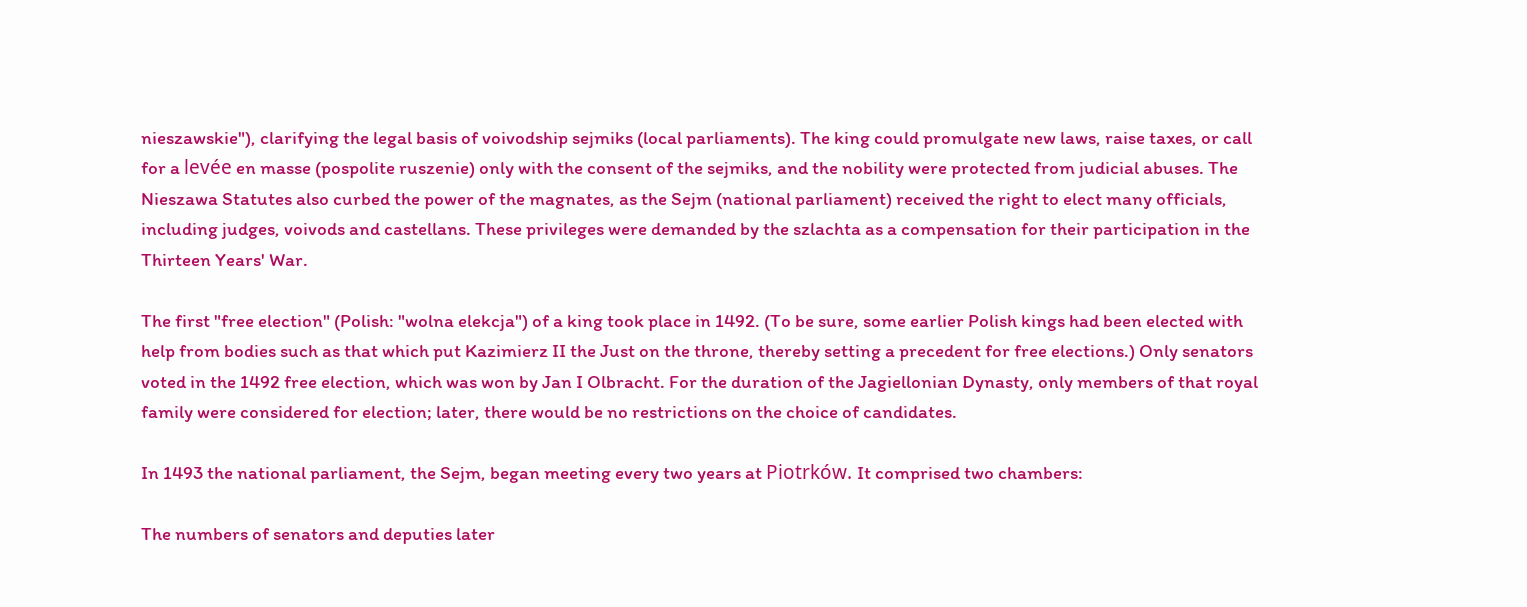nieszawskie"), clarifying the legal basis of voivodship sejmiks (local parliaments). The king could promulgate new laws, raise taxes, or call for a levée en masse (pospolite ruszenie) only with the consent of the sejmiks, and the nobility were protected from judicial abuses. The Nieszawa Statutes also curbed the power of the magnates, as the Sejm (national parliament) received the right to elect many officials, including judges, voivods and castellans. These privileges were demanded by the szlachta as a compensation for their participation in the Thirteen Years' War.

The first "free election" (Polish: "wolna elekcja") of a king took place in 1492. (To be sure, some earlier Polish kings had been elected with help from bodies such as that which put Kazimierz II the Just on the throne, thereby setting a precedent for free elections.) Only senators voted in the 1492 free election, which was won by Jan I Olbracht. For the duration of the Jagiellonian Dynasty, only members of that royal family were considered for election; later, there would be no restrictions on the choice of candidates.

In 1493 the national parliament, the Sejm, began meeting every two years at Piotrków. It comprised two chambers:

The numbers of senators and deputies later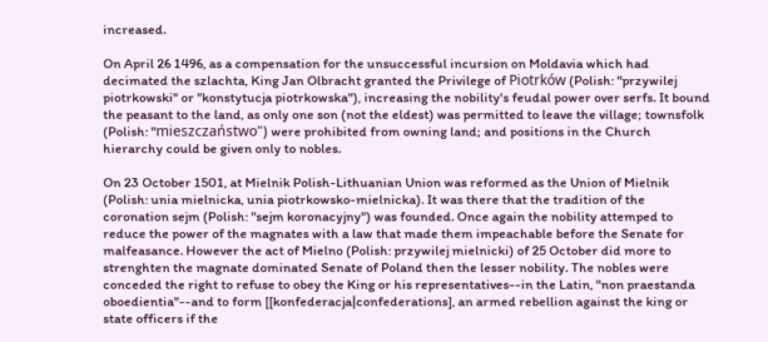increased.

On April 26 1496, as a compensation for the unsuccessful incursion on Moldavia which had decimated the szlachta, King Jan Olbracht granted the Privilege of Piotrków (Polish: "przywilej piotrkowski" or "konstytucja piotrkowska"), increasing the nobility's feudal power over serfs. It bound the peasant to the land, as only one son (not the eldest) was permitted to leave the village; townsfolk (Polish: "mieszczaństwo") were prohibited from owning land; and positions in the Church hierarchy could be given only to nobles.

On 23 October 1501, at Mielnik Polish-Lithuanian Union was reformed as the Union of Mielnik (Polish: unia mielnicka, unia piotrkowsko-mielnicka). It was there that the tradition of the coronation sejm (Polish: "sejm koronacyjny") was founded. Once again the nobility attemped to reduce the power of the magnates with a law that made them impeachable before the Senate for malfeasance. However the act of Mielno (Polish: przywilej mielnicki) of 25 October did more to strenghten the magnate dominated Senate of Poland then the lesser nobility. The nobles were conceded the right to refuse to obey the King or his representatives--in the Latin, "non praestanda oboedientia"--and to form [[konfederacja|confederations], an armed rebellion against the king or state officers if the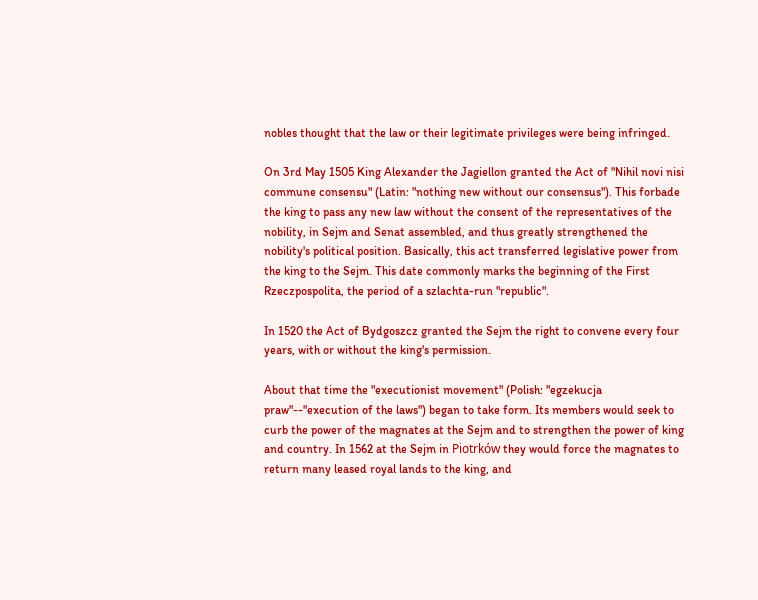nobles thought that the law or their legitimate privileges were being infringed.

On 3rd May 1505 King Alexander the Jagiellon granted the Act of "Nihil novi nisi commune consensu" (Latin: "nothing new without our consensus"). This forbade the king to pass any new law without the consent of the representatives of the nobility, in Sejm and Senat assembled, and thus greatly strengthened the nobility's political position. Basically, this act transferred legislative power from the king to the Sejm. This date commonly marks the beginning of the First Rzeczpospolita, the period of a szlachta-run "republic".

In 1520 the Act of Bydgoszcz granted the Sejm the right to convene every four years, with or without the king's permission.

About that time the "executionist movement" (Polish: "egzekucja praw"--"execution of the laws") began to take form. Its members would seek to curb the power of the magnates at the Sejm and to strengthen the power of king and country. In 1562 at the Sejm in Piotrków they would force the magnates to return many leased royal lands to the king, and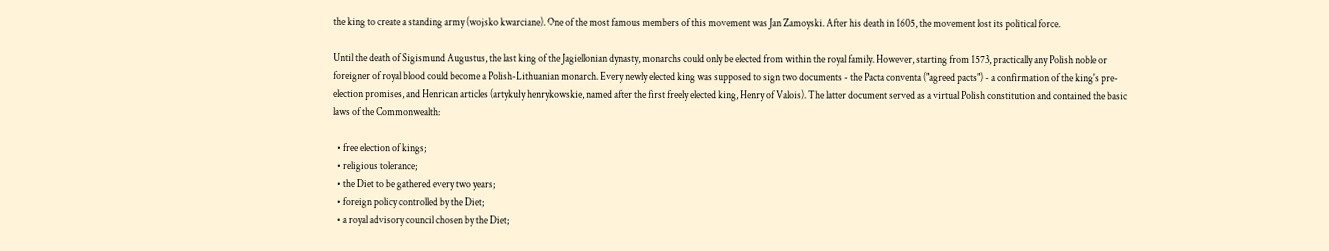the king to create a standing army (wojsko kwarciane). One of the most famous members of this movement was Jan Zamoyski. After his death in 1605, the movement lost its political force.

Until the death of Sigismund Augustus, the last king of the Jagiellonian dynasty, monarchs could only be elected from within the royal family. However, starting from 1573, practically any Polish noble or foreigner of royal blood could become a Polish-Lithuanian monarch. Every newly elected king was supposed to sign two documents - the Pacta conventa ("agreed pacts") - a confirmation of the king's pre-election promises, and Henrican articles (artykuły henrykowskie, named after the first freely elected king, Henry of Valois). The latter document served as a virtual Polish constitution and contained the basic laws of the Commonwealth:

  • free election of kings;
  • religious tolerance;
  • the Diet to be gathered every two years;
  • foreign policy controlled by the Diet;
  • a royal advisory council chosen by the Diet;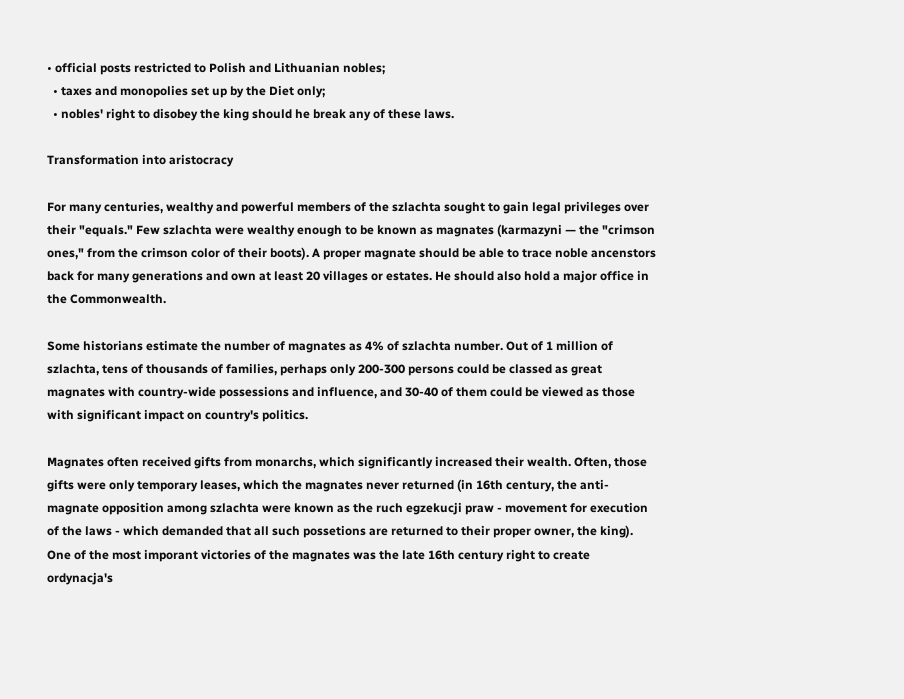• official posts restricted to Polish and Lithuanian nobles;
  • taxes and monopolies set up by the Diet only;
  • nobles' right to disobey the king should he break any of these laws.

Transformation into aristocracy

For many centuries, wealthy and powerful members of the szlachta sought to gain legal privileges over their "equals." Few szlachta were wealthy enough to be known as magnates (karmazyni — the "crimson ones," from the crimson color of their boots). A proper magnate should be able to trace noble ancenstors back for many generations and own at least 20 villages or estates. He should also hold a major office in the Commonwealth.

Some historians estimate the number of magnates as 4% of szlachta number. Out of 1 million of szlachta, tens of thousands of families, perhaps only 200-300 persons could be classed as great magnates with country-wide possessions and influence, and 30-40 of them could be viewed as those with significant impact on country's politics.

Magnates often received gifts from monarchs, which significantly increased their wealth. Often, those gifts were only temporary leases, which the magnates never returned (in 16th century, the anti-magnate opposition among szlachta were known as the ruch egzekucji praw - movement for execution of the laws - which demanded that all such possetions are returned to their proper owner, the king). One of the most imporant victories of the magnates was the late 16th century right to create ordynacja's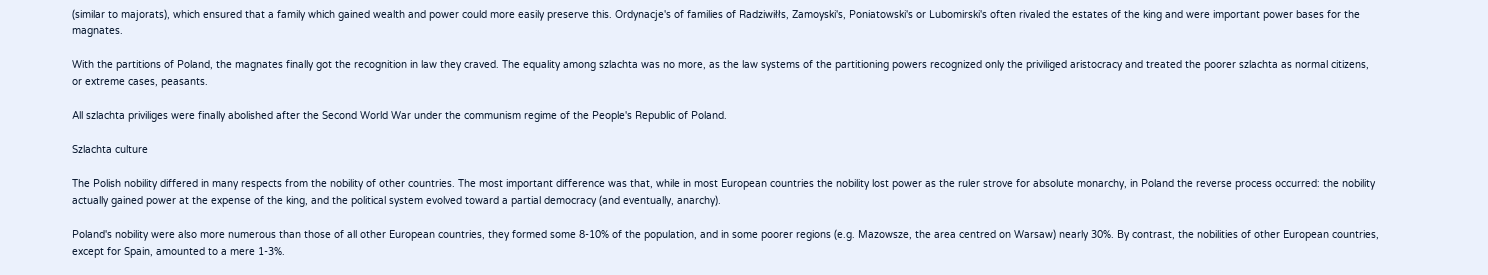(similar to majorats), which ensured that a family which gained wealth and power could more easily preserve this. Ordynacje's of families of Radziwiłłs, Zamoyski's, Poniatowski's or Lubomirski's often rivaled the estates of the king and were important power bases for the magnates.

With the partitions of Poland, the magnates finally got the recognition in law they craved. The equality among szlachta was no more, as the law systems of the partitioning powers recognized only the priviliged aristocracy and treated the poorer szlachta as normal citizens, or extreme cases, peasants.

All szlachta priviliges were finally abolished after the Second World War under the communism regime of the People's Republic of Poland.

Szlachta culture

The Polish nobility differed in many respects from the nobility of other countries. The most important difference was that, while in most European countries the nobility lost power as the ruler strove for absolute monarchy, in Poland the reverse process occurred: the nobility actually gained power at the expense of the king, and the political system evolved toward a partial democracy (and eventually, anarchy).

Poland's nobility were also more numerous than those of all other European countries, they formed some 8-10% of the population, and in some poorer regions (e.g. Mazowsze, the area centred on Warsaw) nearly 30%. By contrast, the nobilities of other European countries, except for Spain, amounted to a mere 1-3%.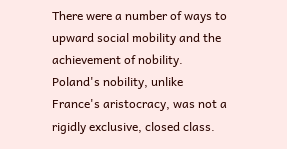There were a number of ways to upward social mobility and the achievement of nobility. Poland's nobility, unlike France's aristocracy, was not a rigidly exclusive, closed class.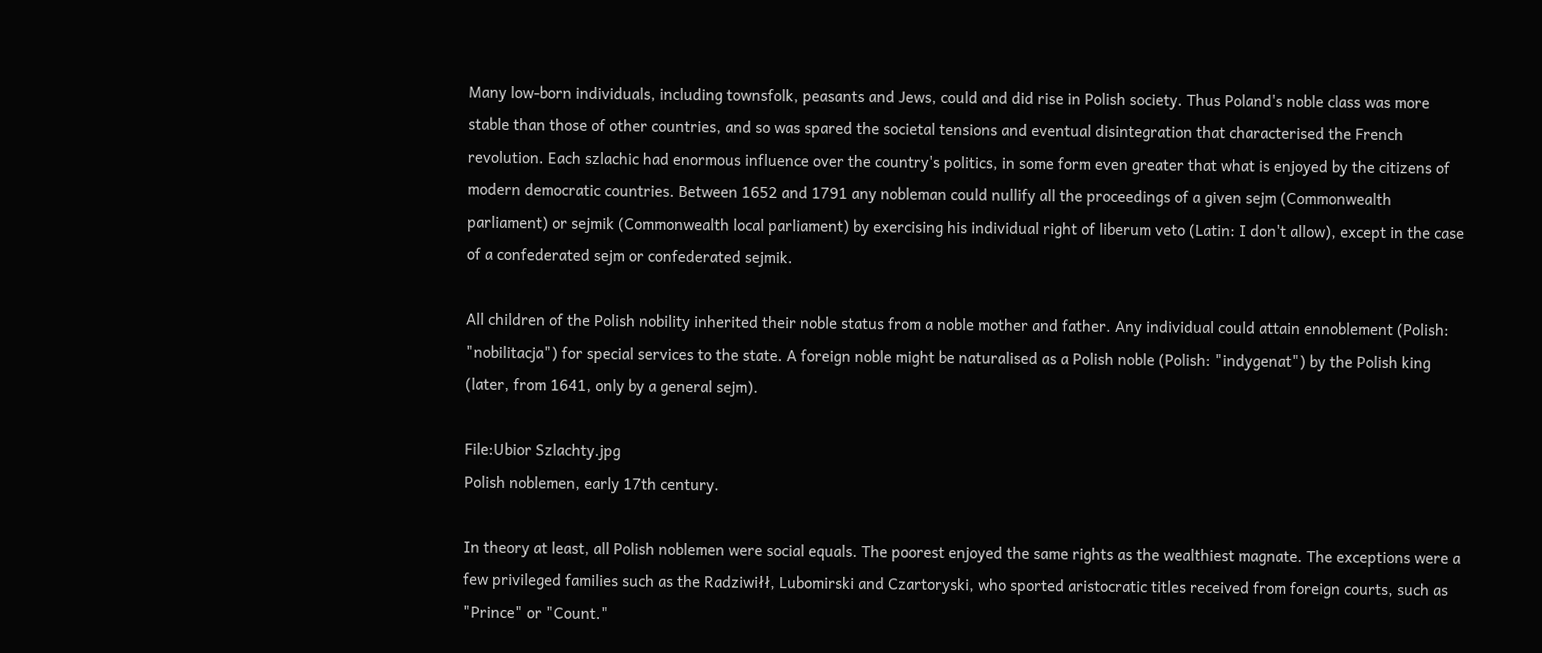Many low-born individuals, including townsfolk, peasants and Jews, could and did rise in Polish society. Thus Poland's noble class was more stable than those of other countries, and so was spared the societal tensions and eventual disintegration that characterised the French revolution. Each szlachic had enormous influence over the country's politics, in some form even greater that what is enjoyed by the citizens of modern democratic countries. Between 1652 and 1791 any nobleman could nullify all the proceedings of a given sejm (Commonwealth parliament) or sejmik (Commonwealth local parliament) by exercising his individual right of liberum veto (Latin: I don't allow), except in the case of a confederated sejm or confederated sejmik.

All children of the Polish nobility inherited their noble status from a noble mother and father. Any individual could attain ennoblement (Polish: "nobilitacja") for special services to the state. A foreign noble might be naturalised as a Polish noble (Polish: "indygenat") by the Polish king (later, from 1641, only by a general sejm).

File:Ubior Szlachty.jpg
Polish noblemen, early 17th century.

In theory at least, all Polish noblemen were social equals. The poorest enjoyed the same rights as the wealthiest magnate. The exceptions were a few privileged families such as the Radziwiłł, Lubomirski and Czartoryski, who sported aristocratic titles received from foreign courts, such as "Prince" or "Count."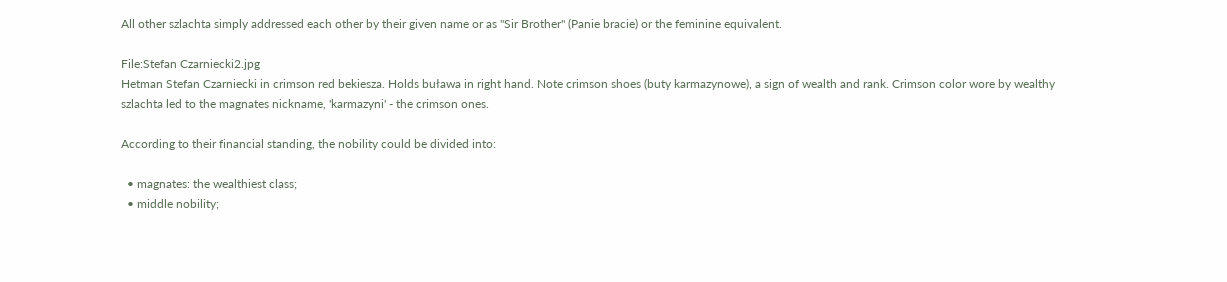All other szlachta simply addressed each other by their given name or as "Sir Brother" (Panie bracie) or the feminine equivalent.

File:Stefan Czarniecki2.jpg
Hetman Stefan Czarniecki in crimson red bekiesza. Holds buława in right hand. Note crimson shoes (buty karmazynowe), a sign of wealth and rank. Crimson color wore by wealthy szlachta led to the magnates nickname, 'karmazyni' - the crimson ones.

According to their financial standing, the nobility could be divided into:

  • magnates: the wealthiest class;
  • middle nobility;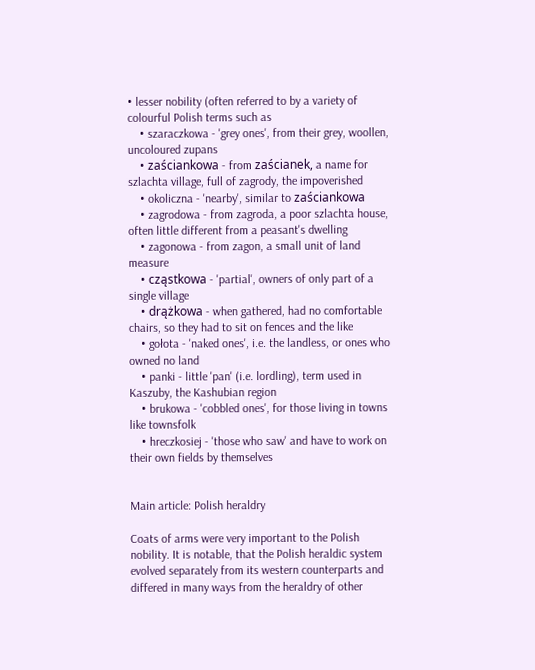• lesser nobility (often referred to by a variety of colourful Polish terms such as
    • szaraczkowa - 'grey ones', from their grey, woollen, uncoloured zupans
    • zaściankowa - from zaścianek, a name for szlachta village, full of zagrody, the impoverished
    • okoliczna - 'nearby', similar to zaściankowa
    • zagrodowa - from zagroda, a poor szlachta house, often little different from a peasant's dwelling
    • zagonowa - from zagon, a small unit of land measure
    • cząstkowa - 'partial', owners of only part of a single village
    • drążkowa - when gathered, had no comfortable chairs, so they had to sit on fences and the like
    • gołota - 'naked ones', i.e. the landless, or ones who owned no land
    • panki - little 'pan' (i.e. lordling), term used in Kaszuby, the Kashubian region
    • brukowa - 'cobbled ones', for those living in towns like townsfolk
    • hreczkosiej - 'those who saw' and have to work on their own fields by themselves


Main article: Polish heraldry

Coats of arms were very important to the Polish nobility. It is notable, that the Polish heraldic system evolved separately from its western counterparts and differed in many ways from the heraldry of other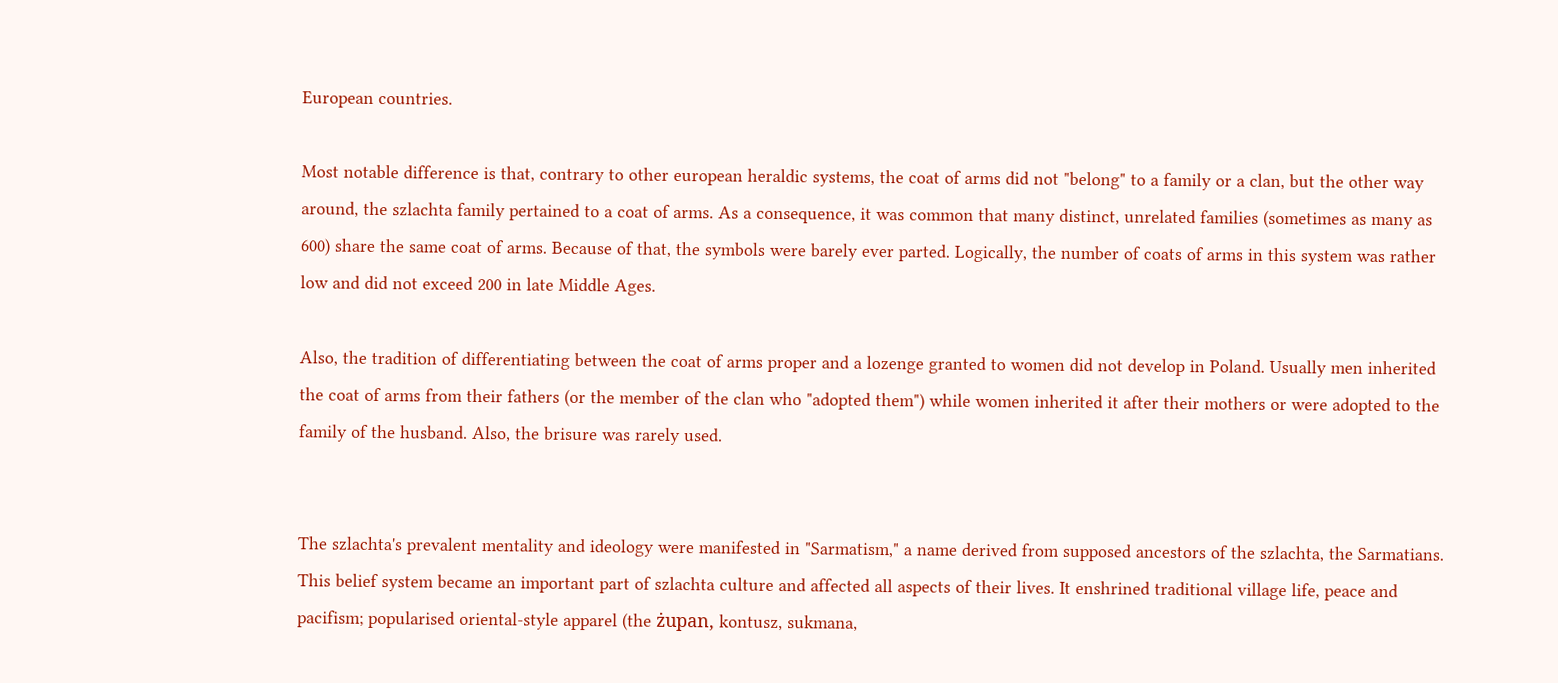European countries.

Most notable difference is that, contrary to other european heraldic systems, the coat of arms did not "belong" to a family or a clan, but the other way around, the szlachta family pertained to a coat of arms. As a consequence, it was common that many distinct, unrelated families (sometimes as many as 600) share the same coat of arms. Because of that, the symbols were barely ever parted. Logically, the number of coats of arms in this system was rather low and did not exceed 200 in late Middle Ages.

Also, the tradition of differentiating between the coat of arms proper and a lozenge granted to women did not develop in Poland. Usually men inherited the coat of arms from their fathers (or the member of the clan who "adopted them") while women inherited it after their mothers or were adopted to the family of the husband. Also, the brisure was rarely used.


The szlachta's prevalent mentality and ideology were manifested in "Sarmatism," a name derived from supposed ancestors of the szlachta, the Sarmatians. This belief system became an important part of szlachta culture and affected all aspects of their lives. It enshrined traditional village life, peace and pacifism; popularised oriental-style apparel (the żupan, kontusz, sukmana,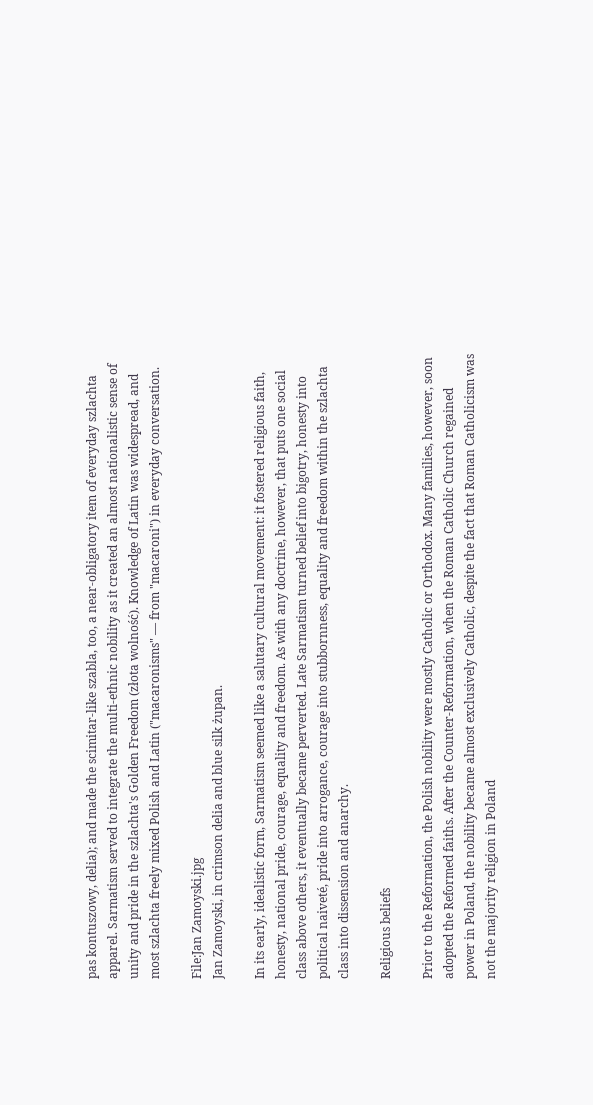pas kontuszowy, delia); and made the scimitar-like szabla, too, a near-obligatory item of everyday szlachta apparel. Sarmatism served to integrate the multi-ethnic nobility as it created an almost nationalistic sense of unity and pride in the szlachta's Golden Freedom (złota wolność). Knowledge of Latin was widespread, and most szlachta freely mixed Polish and Latin ("macaronisms" — from "macaroni") in everyday conversation.

File:Jan Zamoyski.jpg
Jan Zamoyski, in crimson delia and blue silk żupan.

In its early, idealistic form, Sarmatism seemed like a salutary cultural movement: it fostered religious faith, honesty, national pride, courage, equality and freedom. As with any doctrine, however, that puts one social class above others, it eventually became perverted. Late Sarmatism turned belief into bigotry, honesty into political naiveté, pride into arrogance, courage into stubbornness, equality and freedom within the szlachta class into dissension and anarchy.

Religious beliefs

Prior to the Reformation, the Polish nobility were mostly Catholic or Orthodox. Many families, however, soon adopted the Reformed faiths. After the Counter-Reformation, when the Roman Catholic Church regained power in Poland, the nobility became almost exclusively Catholic, despite the fact that Roman Catholicism was not the majority religion in Poland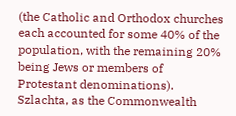(the Catholic and Orthodox churches each accounted for some 40% of the population, with the remaining 20% being Jews or members of Protestant denominations). Szlachta, as the Commonwealth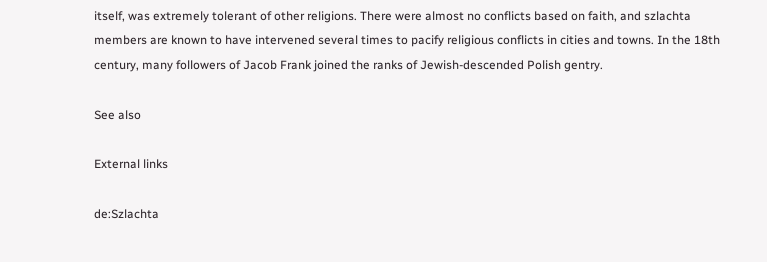itself, was extremely tolerant of other religions. There were almost no conflicts based on faith, and szlachta members are known to have intervened several times to pacify religious conflicts in cities and towns. In the 18th century, many followers of Jacob Frank joined the ranks of Jewish-descended Polish gentry.

See also

External links

de:Szlachta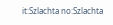it:Szlachta no:Szlachta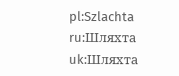pl:Szlachta ru:Шляхта uk:Шляхта